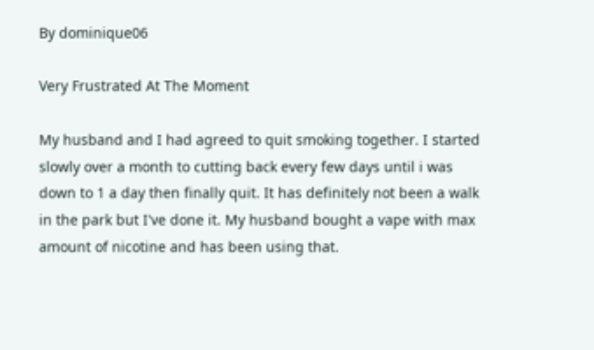By dominique06

Very Frustrated At The Moment

My husband and I had agreed to quit smoking together. I started slowly over a month to cutting back every few days until i was down to 1 a day then finally quit. It has definitely not been a walk in the park but I've done it. My husband bought a vape with max amount of nicotine and has been using that.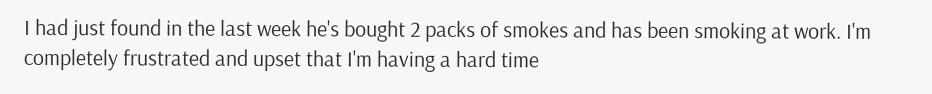I had just found in the last week he's bought 2 packs of smokes and has been smoking at work. I'm completely frustrated and upset that I'm having a hard time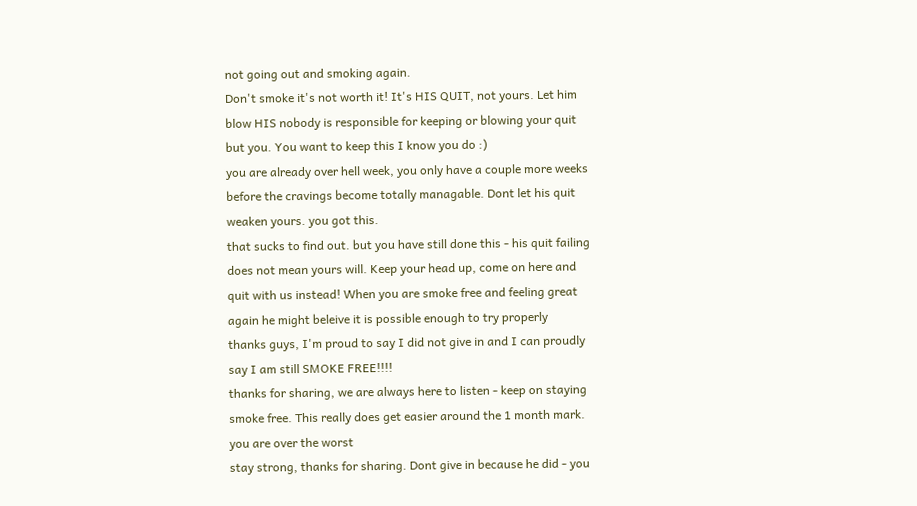not going out and smoking again.
Don't smoke it's not worth it! It's HIS QUIT, not yours. Let him blow HIS nobody is responsible for keeping or blowing your quit but you. You want to keep this I know you do :)
you are already over hell week, you only have a couple more weeks before the cravings become totally managable. Dont let his quit weaken yours. you got this.
that sucks to find out. but you have still done this - his quit failing does not mean yours will. Keep your head up, come on here and quit with us instead! When you are smoke free and feeling great again he might beleive it is possible enough to try properly
thanks guys, I'm proud to say I did not give in and I can proudly say I am still SMOKE FREE!!!!
thanks for sharing, we are always here to listen - keep on staying smoke free. This really does get easier around the 1 month mark. you are over the worst
stay strong, thanks for sharing. Dont give in because he did - you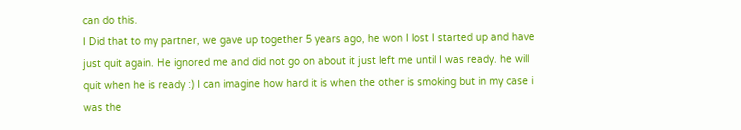can do this.
I Did that to my partner, we gave up together 5 years ago, he won I lost I started up and have just quit again. He ignored me and did not go on about it just left me until I was ready. he will quit when he is ready :) I can imagine how hard it is when the other is smoking but in my case i was the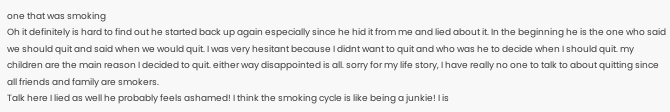one that was smoking
Oh it definitely is hard to find out he started back up again especially since he hid it from me and lied about it. In the beginning he is the one who said we should quit and said when we would quit. I was very hesitant because I didnt want to quit and who was he to decide when I should quit. my children are the main reason I decided to quit. either way disappointed is all. sorry for my life story, I have really no one to talk to about quitting since all friends and family are smokers.
Talk here I lied as well he probably feels ashamed! I think the smoking cycle is like being a junkie! I is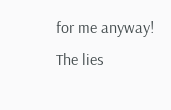for me anyway! The lies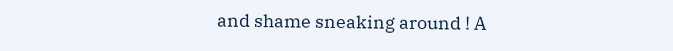and shame sneaking around ! A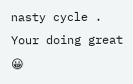nasty cycle . Your doing great 😀